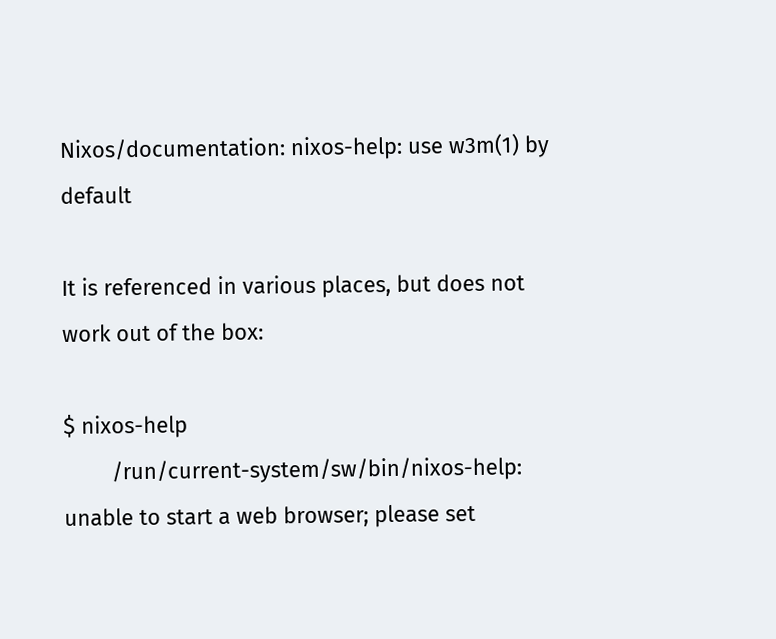Nixos/documentation: nixos-help: use w3m(1) by default

It is referenced in various places, but does not work out of the box:

$ nixos-help
        /run/current-system/sw/bin/nixos-help: unable to start a web browser; please set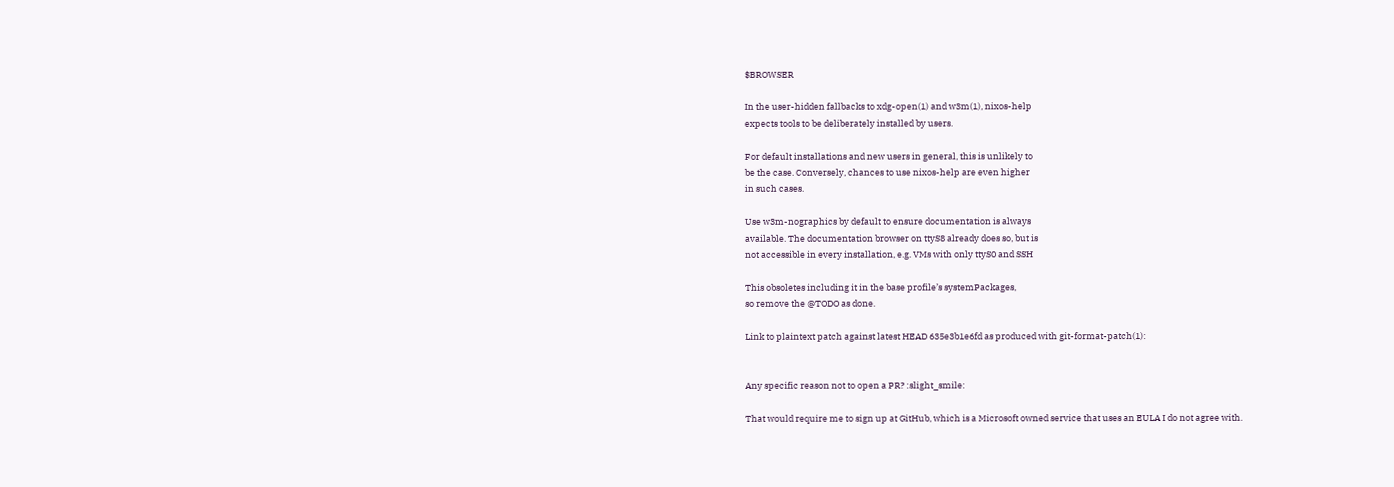$BROWSER

In the user-hidden fallbacks to xdg-open(1) and w3m(1), nixos-help
expects tools to be deliberately installed by users.

For default installations and new users in general, this is unlikely to
be the case. Conversely, chances to use nixos-help are even higher
in such cases.

Use w3m-nographics by default to ensure documentation is always
available. The documentation browser on ttyS8 already does so, but is
not accessible in every installation, e.g. VMs with only ttyS0 and SSH

This obsoletes including it in the base profile’s systemPackages,
so remove the @TODO as done.

Link to plaintext patch against latest HEAD 635e3b1e6fd as produced with git-format-patch(1):


Any specific reason not to open a PR? :slight_smile:

That would require me to sign up at GitHub, which is a Microsoft owned service that uses an EULA I do not agree with.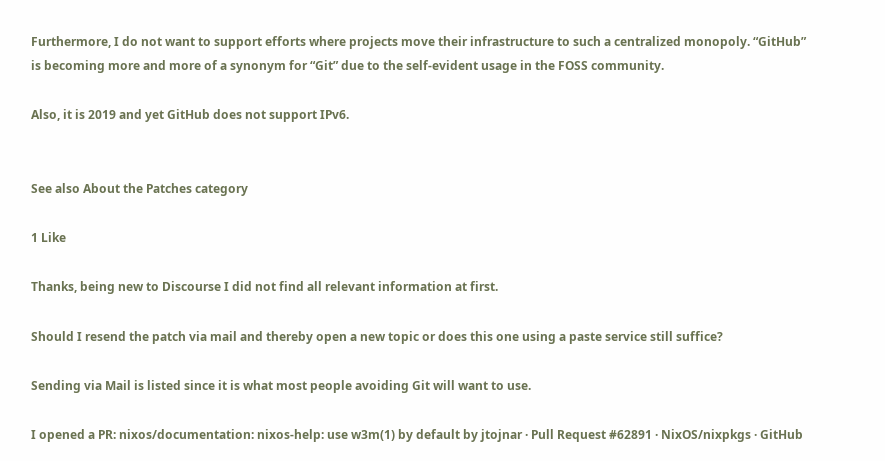Furthermore, I do not want to support efforts where projects move their infrastructure to such a centralized monopoly. “GitHub” is becoming more and more of a synonym for “Git” due to the self-evident usage in the FOSS community.

Also, it is 2019 and yet GitHub does not support IPv6.


See also About the Patches category

1 Like

Thanks, being new to Discourse I did not find all relevant information at first.

Should I resend the patch via mail and thereby open a new topic or does this one using a paste service still suffice?

Sending via Mail is listed since it is what most people avoiding Git will want to use.

I opened a PR: nixos/documentation: nixos-help: use w3m(1) by default by jtojnar · Pull Request #62891 · NixOS/nixpkgs · GitHub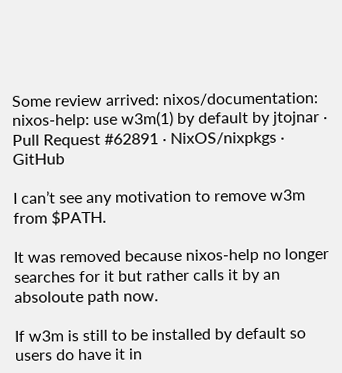Some review arrived: nixos/documentation: nixos-help: use w3m(1) by default by jtojnar · Pull Request #62891 · NixOS/nixpkgs · GitHub

I can’t see any motivation to remove w3m from $PATH.

It was removed because nixos-help no longer searches for it but rather calls it by an absoloute path now.

If w3m is still to be installed by default so users do have it in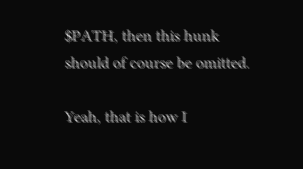$PATH, then this hunk should of course be omitted.

Yeah, that is how I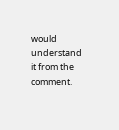would understand it from the comment.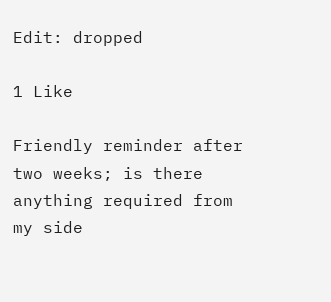Edit: dropped

1 Like

Friendly reminder after two weeks; is there anything required from my side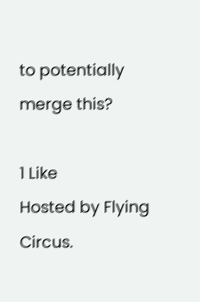to potentially merge this?

1 Like
Hosted by Flying Circus.